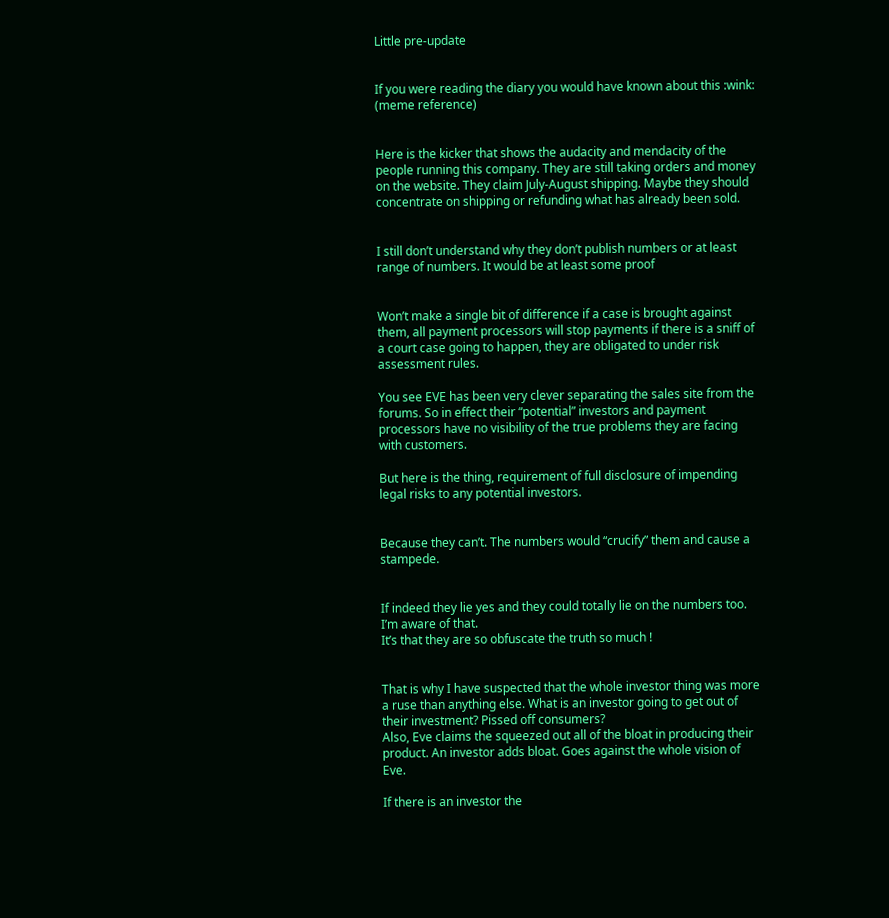Little pre-update


If you were reading the diary you would have known about this :wink: (meme reference)


Here is the kicker that shows the audacity and mendacity of the people running this company. They are still taking orders and money on the website. They claim July-August shipping. Maybe they should concentrate on shipping or refunding what has already been sold.


I still don’t understand why they don’t publish numbers or at least range of numbers. It would be at least some proof


Won’t make a single bit of difference if a case is brought against them, all payment processors will stop payments if there is a sniff of a court case going to happen, they are obligated to under risk assessment rules.

You see EVE has been very clever separating the sales site from the forums. So in effect their “potential” investors and payment processors have no visibility of the true problems they are facing with customers.

But here is the thing, requirement of full disclosure of impending legal risks to any potential investors.


Because they can’t. The numbers would “crucify” them and cause a stampede.


If indeed they lie yes and they could totally lie on the numbers too. I’m aware of that.
It’s that they are so obfuscate the truth so much !


That is why I have suspected that the whole investor thing was more a ruse than anything else. What is an investor going to get out of their investment? Pissed off consumers?
Also, Eve claims the squeezed out all of the bloat in producing their product. An investor adds bloat. Goes against the whole vision of Eve.

If there is an investor the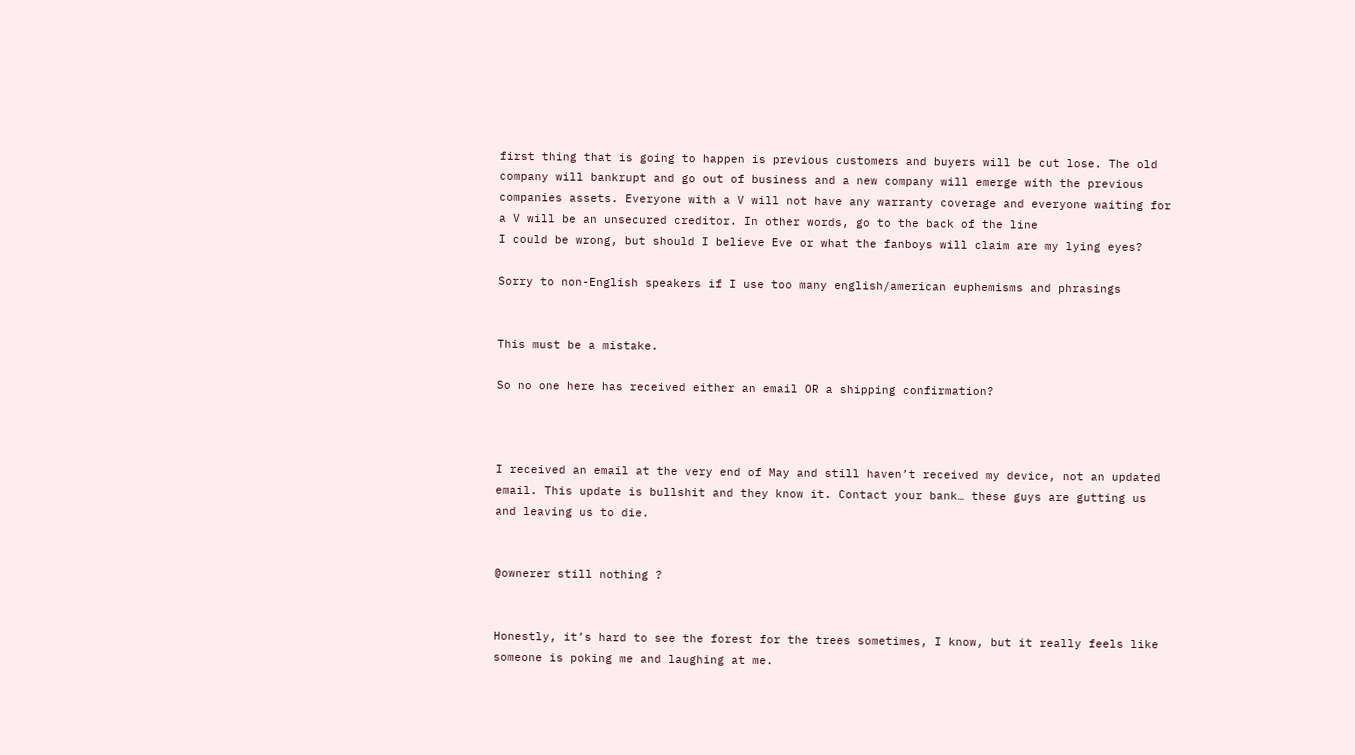first thing that is going to happen is previous customers and buyers will be cut lose. The old company will bankrupt and go out of business and a new company will emerge with the previous companies assets. Everyone with a V will not have any warranty coverage and everyone waiting for a V will be an unsecured creditor. In other words, go to the back of the line
I could be wrong, but should I believe Eve or what the fanboys will claim are my lying eyes?

Sorry to non-English speakers if I use too many english/american euphemisms and phrasings


This must be a mistake.

So no one here has received either an email OR a shipping confirmation?



I received an email at the very end of May and still haven’t received my device, not an updated email. This update is bullshit and they know it. Contact your bank… these guys are gutting us and leaving us to die.


@ownerer still nothing ?


Honestly, it’s hard to see the forest for the trees sometimes, I know, but it really feels like someone is poking me and laughing at me.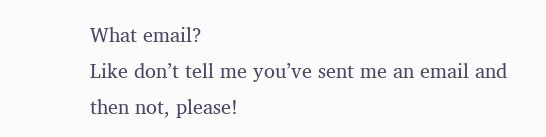What email?
Like don’t tell me you’ve sent me an email and then not, please!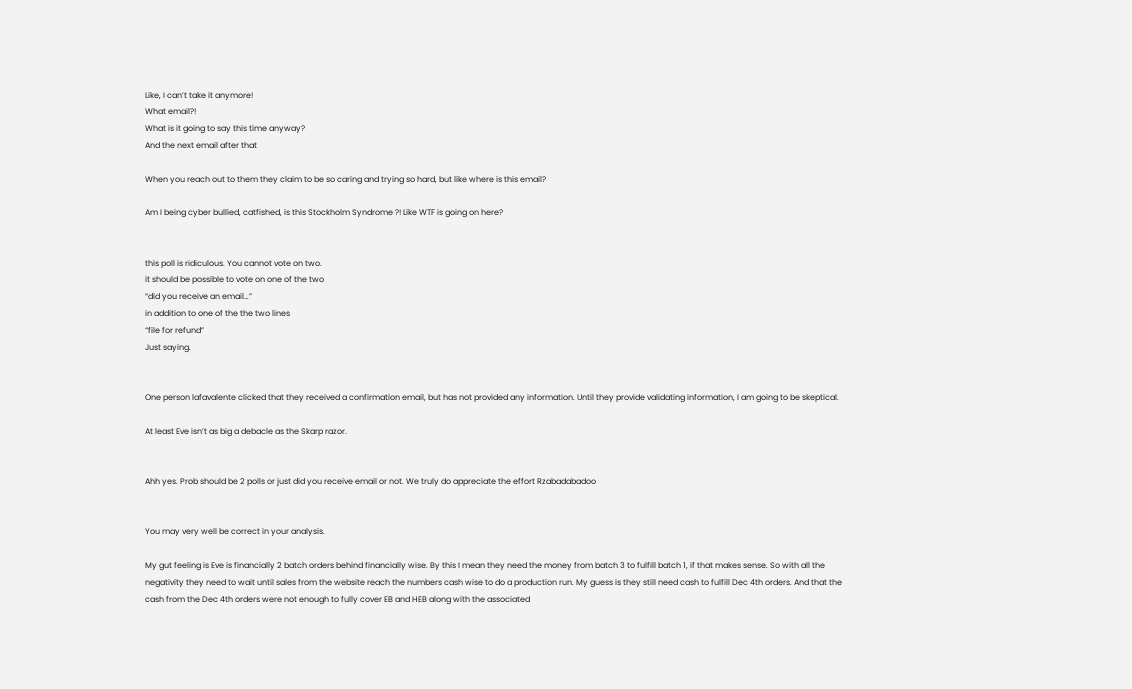Like, I can’t take it anymore!
What email?!
What is it going to say this time anyway?
And the next email after that

When you reach out to them they claim to be so caring and trying so hard, but like where is this email?

Am I being cyber bullied, catfished, is this Stockholm Syndrome ?! Like WTF is going on here?


this poll is ridiculous. You cannot vote on two.
it should be possible to vote on one of the two
“did you receive an email…”
in addition to one of the the two lines
“file for refund”
Just saying.


One person lafavalente clicked that they received a confirmation email, but has not provided any information. Until they provide validating information, I am going to be skeptical.

At least Eve isn’t as big a debacle as the Skarp razor.


Ahh yes. Prob should be 2 polls or just did you receive email or not. We truly do appreciate the effort Rzabadabadoo


You may very well be correct in your analysis.

My gut feeling is Eve is financially 2 batch orders behind financially wise. By this I mean they need the money from batch 3 to fulfill batch 1, if that makes sense. So with all the negativity they need to wait until sales from the website reach the numbers cash wise to do a production run. My guess is they still need cash to fulfill Dec 4th orders. And that the cash from the Dec 4th orders were not enough to fully cover EB and HEB along with the associated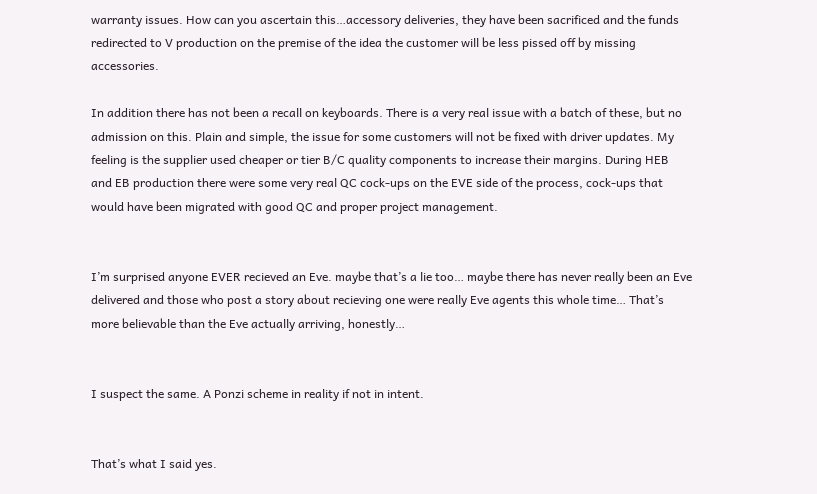warranty issues. How can you ascertain this…accessory deliveries, they have been sacrificed and the funds redirected to V production on the premise of the idea the customer will be less pissed off by missing accessories.

In addition there has not been a recall on keyboards. There is a very real issue with a batch of these, but no admission on this. Plain and simple, the issue for some customers will not be fixed with driver updates. My feeling is the supplier used cheaper or tier B/C quality components to increase their margins. During HEB and EB production there were some very real QC cock-ups on the EVE side of the process, cock-ups that would have been migrated with good QC and proper project management.


I’m surprised anyone EVER recieved an Eve. maybe that’s a lie too… maybe there has never really been an Eve delivered and those who post a story about recieving one were really Eve agents this whole time… That’s more believable than the Eve actually arriving, honestly…


I suspect the same. A Ponzi scheme in reality if not in intent.


That’s what I said yes.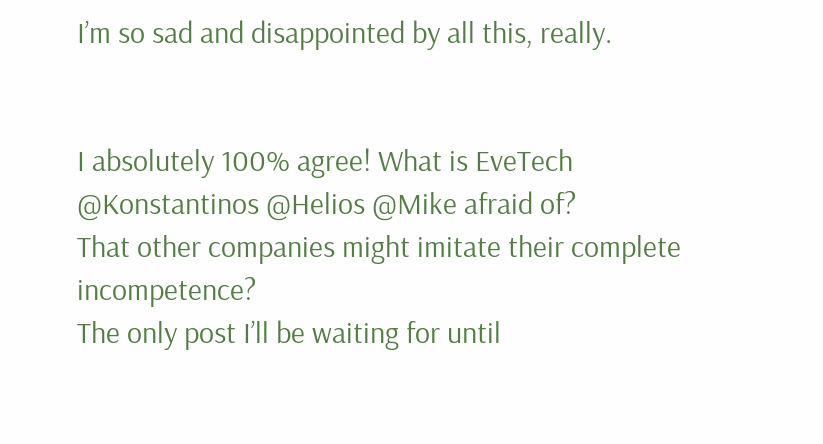I’m so sad and disappointed by all this, really.


I absolutely 100% agree! What is EveTech @Konstantinos @Helios @Mike afraid of?
That other companies might imitate their complete incompetence?
The only post I’ll be waiting for until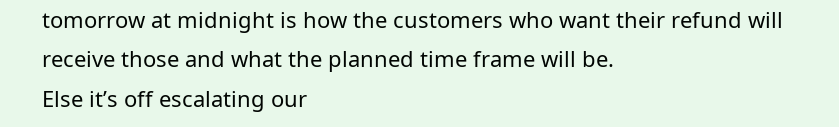tomorrow at midnight is how the customers who want their refund will receive those and what the planned time frame will be.
Else it’s off escalating our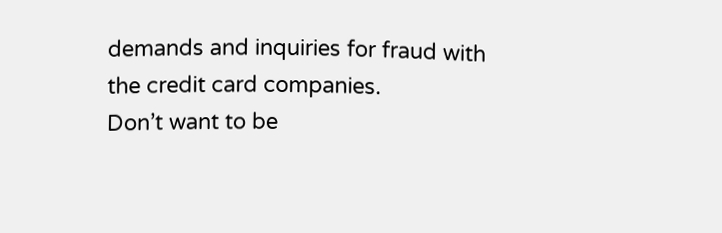demands and inquiries for fraud with the credit card companies.
Don’t want to be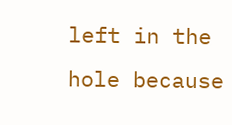left in the hole because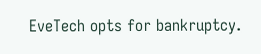EveTech opts for bankruptcy.